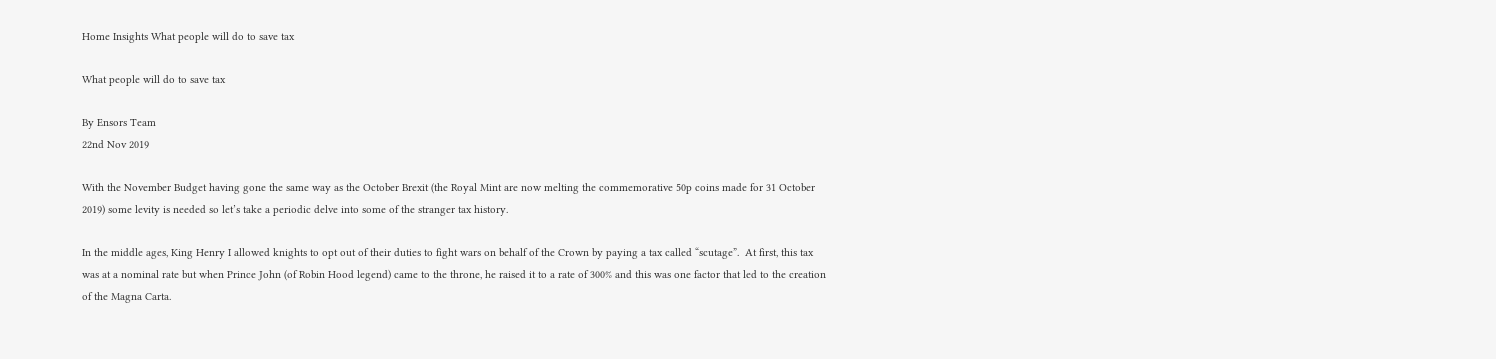Home Insights What people will do to save tax

What people will do to save tax

By Ensors Team
22nd Nov 2019

With the November Budget having gone the same way as the October Brexit (the Royal Mint are now melting the commemorative 50p coins made for 31 October 2019) some levity is needed so let’s take a periodic delve into some of the stranger tax history.

In the middle ages, King Henry I allowed knights to opt out of their duties to fight wars on behalf of the Crown by paying a tax called “scutage”.  At first, this tax was at a nominal rate but when Prince John (of Robin Hood legend) came to the throne, he raised it to a rate of 300% and this was one factor that led to the creation of the Magna Carta.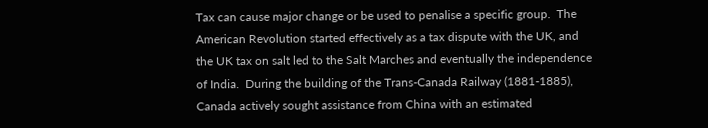Tax can cause major change or be used to penalise a specific group.  The American Revolution started effectively as a tax dispute with the UK, and the UK tax on salt led to the Salt Marches and eventually the independence of India.  During the building of the Trans-Canada Railway (1881-1885), Canada actively sought assistance from China with an estimated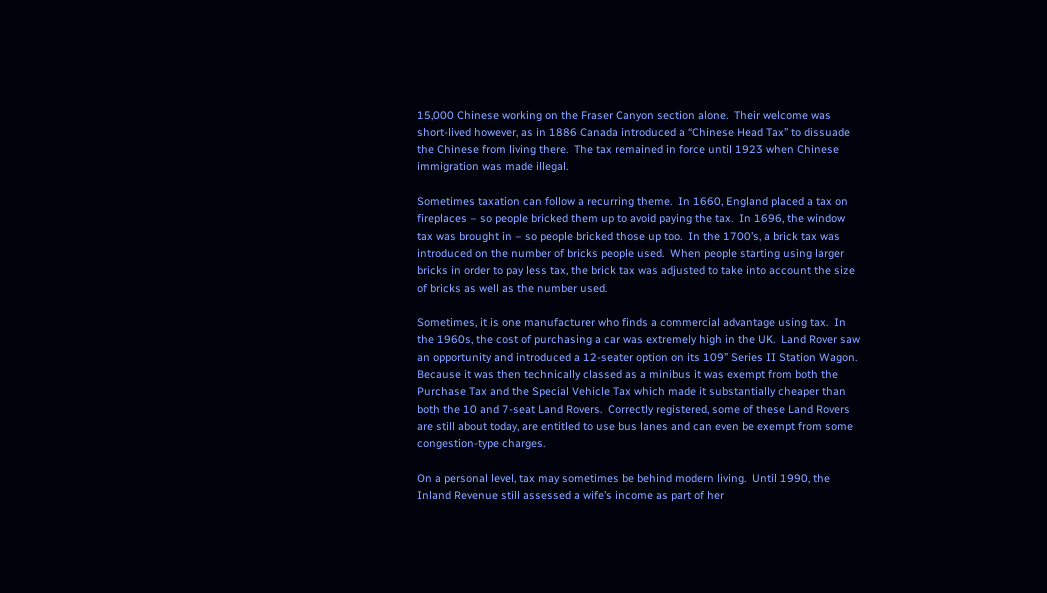15,000 Chinese working on the Fraser Canyon section alone.  Their welcome was short-lived however, as in 1886 Canada introduced a “Chinese Head Tax” to dissuade the Chinese from living there.  The tax remained in force until 1923 when Chinese immigration was made illegal.

Sometimes taxation can follow a recurring theme.  In 1660, England placed a tax on fireplaces – so people bricked them up to avoid paying the tax.  In 1696, the window tax was brought in – so people bricked those up too.  In the 1700’s, a brick tax was introduced on the number of bricks people used.  When people starting using larger bricks in order to pay less tax, the brick tax was adjusted to take into account the size of bricks as well as the number used.

Sometimes, it is one manufacturer who finds a commercial advantage using tax.  In the 1960s, the cost of purchasing a car was extremely high in the UK.  Land Rover saw an opportunity and introduced a 12-seater option on its 109” Series II Station Wagon.  Because it was then technically classed as a minibus it was exempt from both the Purchase Tax and the Special Vehicle Tax which made it substantially cheaper than both the 10 and 7-seat Land Rovers.  Correctly registered, some of these Land Rovers are still about today, are entitled to use bus lanes and can even be exempt from some congestion-type charges.

On a personal level, tax may sometimes be behind modern living.  Until 1990, the Inland Revenue still assessed a wife’s income as part of her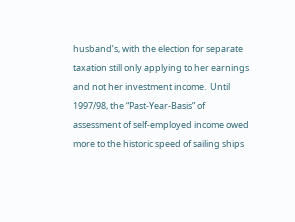husband’s, with the election for separate taxation still only applying to her earnings and not her investment income.  Until 1997/98, the “Past-Year-Basis” of assessment of self-employed income owed more to the historic speed of sailing ships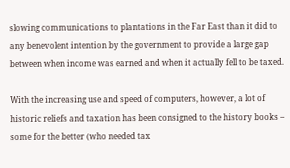slowing communications to plantations in the Far East than it did to any benevolent intention by the government to provide a large gap between when income was earned and when it actually fell to be taxed.

With the increasing use and speed of computers, however, a lot of historic reliefs and taxation has been consigned to the history books – some for the better (who needed tax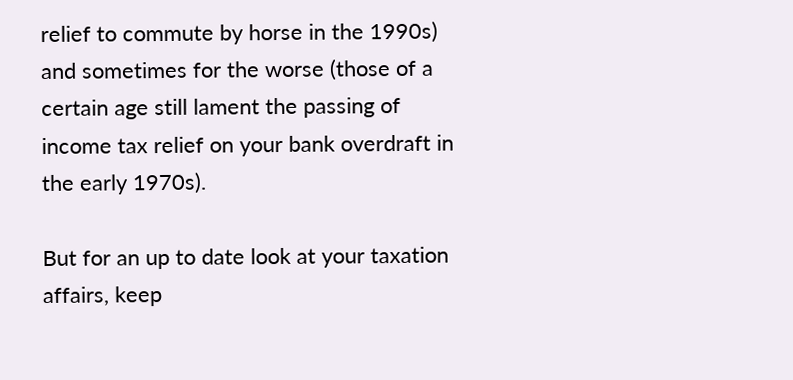relief to commute by horse in the 1990s) and sometimes for the worse (those of a certain age still lament the passing of income tax relief on your bank overdraft in the early 1970s).

But for an up to date look at your taxation affairs, keep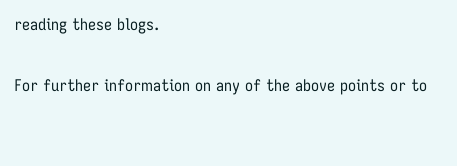reading these blogs.

For further information on any of the above points or to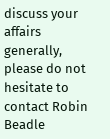discuss your affairs generally, please do not hesitate to contact Robin Beadle